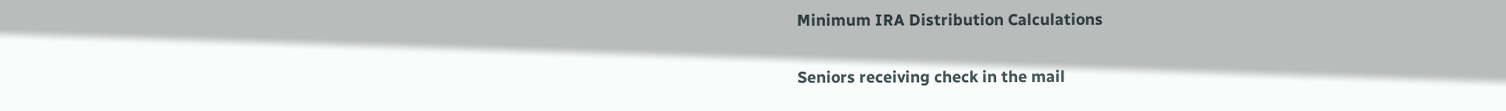Minimum IRA Distribution Calculations

Seniors receiving check in the mail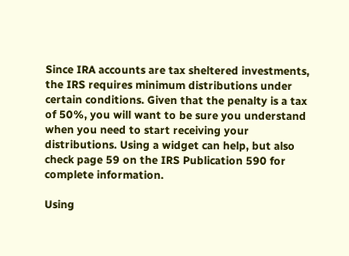Since IRA accounts are tax sheltered investments, the IRS requires minimum distributions under certain conditions. Given that the penalty is a tax of 50%, you will want to be sure you understand when you need to start receiving your distributions. Using a widget can help, but also check page 59 on the IRS Publication 590 for complete information.

Using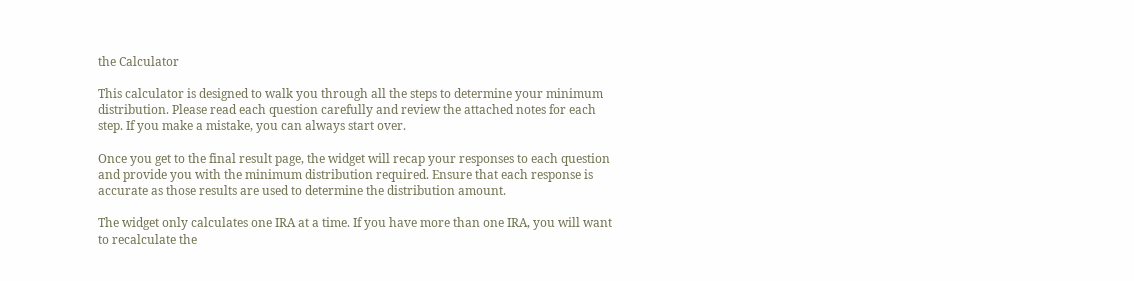the Calculator

This calculator is designed to walk you through all the steps to determine your minimum distribution. Please read each question carefully and review the attached notes for each step. If you make a mistake, you can always start over.

Once you get to the final result page, the widget will recap your responses to each question and provide you with the minimum distribution required. Ensure that each response is accurate as those results are used to determine the distribution amount.

The widget only calculates one IRA at a time. If you have more than one IRA, you will want to recalculate the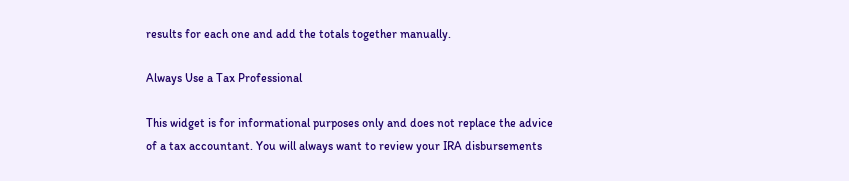results for each one and add the totals together manually.

Always Use a Tax Professional

This widget is for informational purposes only and does not replace the advice of a tax accountant. You will always want to review your IRA disbursements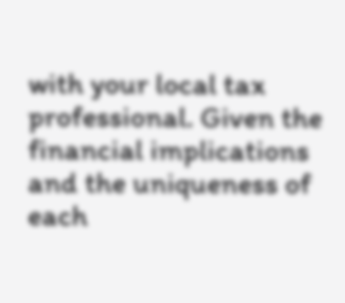with your local tax professional. Given the financial implications and the uniqueness of each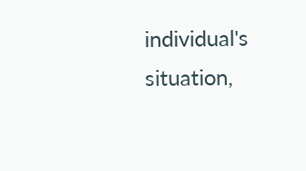individual's situation,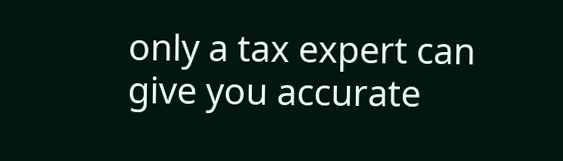only a tax expert can give you accurate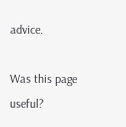advice.

Was this page useful?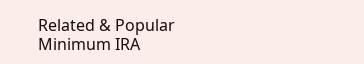Related & Popular
Minimum IRA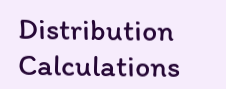Distribution Calculations